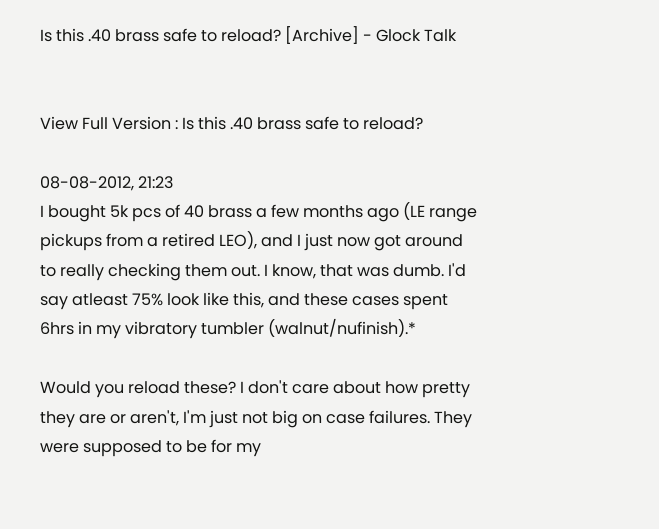Is this .40 brass safe to reload? [Archive] - Glock Talk


View Full Version : Is this .40 brass safe to reload?

08-08-2012, 21:23
I bought 5k pcs of 40 brass a few months ago (LE range pickups from a retired LEO), and I just now got around to really checking them out. I know, that was dumb. I'd say atleast 75% look like this, and these cases spent 6hrs in my vibratory tumbler (walnut/nufinish).*

Would you reload these? I don't care about how pretty they are or aren't, I'm just not big on case failures. They were supposed to be for my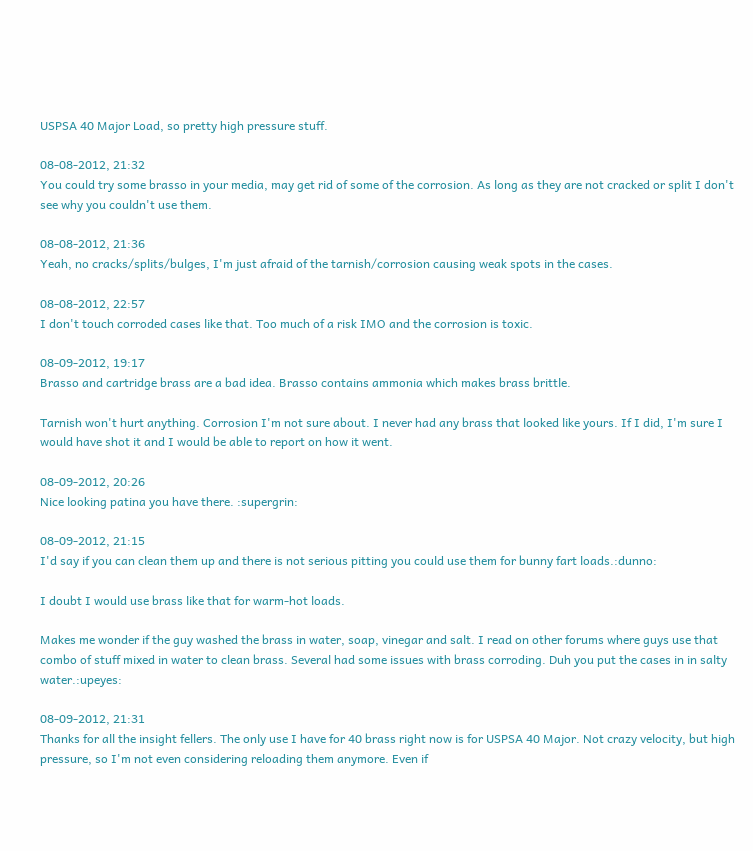USPSA 40 Major Load, so pretty high pressure stuff.

08-08-2012, 21:32
You could try some brasso in your media, may get rid of some of the corrosion. As long as they are not cracked or split I don't see why you couldn't use them.

08-08-2012, 21:36
Yeah, no cracks/splits/bulges, I'm just afraid of the tarnish/corrosion causing weak spots in the cases.

08-08-2012, 22:57
I don't touch corroded cases like that. Too much of a risk IMO and the corrosion is toxic.

08-09-2012, 19:17
Brasso and cartridge brass are a bad idea. Brasso contains ammonia which makes brass brittle.

Tarnish won't hurt anything. Corrosion I'm not sure about. I never had any brass that looked like yours. If I did, I'm sure I would have shot it and I would be able to report on how it went.

08-09-2012, 20:26
Nice looking patina you have there. :supergrin:

08-09-2012, 21:15
I'd say if you can clean them up and there is not serious pitting you could use them for bunny fart loads.:dunno:

I doubt I would use brass like that for warm-hot loads.

Makes me wonder if the guy washed the brass in water, soap, vinegar and salt. I read on other forums where guys use that combo of stuff mixed in water to clean brass. Several had some issues with brass corroding. Duh you put the cases in in salty water.:upeyes:

08-09-2012, 21:31
Thanks for all the insight fellers. The only use I have for 40 brass right now is for USPSA 40 Major. Not crazy velocity, but high pressure, so I'm not even considering reloading them anymore. Even if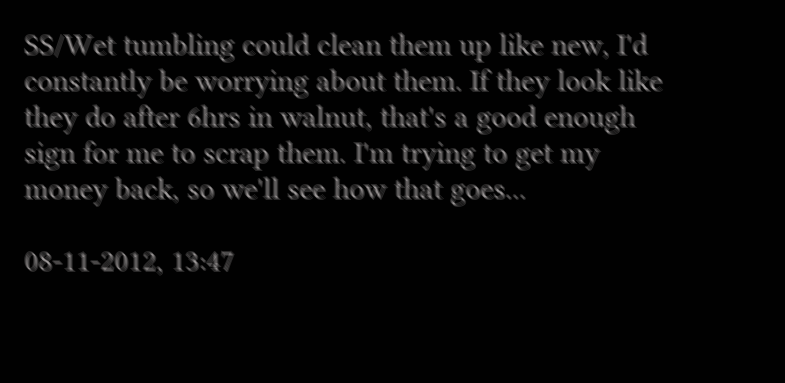SS/Wet tumbling could clean them up like new, I'd constantly be worrying about them. If they look like they do after 6hrs in walnut, that's a good enough sign for me to scrap them. I'm trying to get my money back, so we'll see how that goes...

08-11-2012, 13:47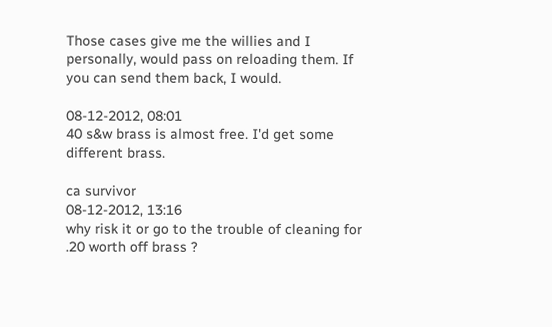Those cases give me the willies and I personally, would pass on reloading them. If you can send them back, I would.

08-12-2012, 08:01
40 s&w brass is almost free. I'd get some different brass.

ca survivor
08-12-2012, 13:16
why risk it or go to the trouble of cleaning for .20 worth off brass ?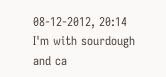08-12-2012, 20:14
I'm with sourdough and ca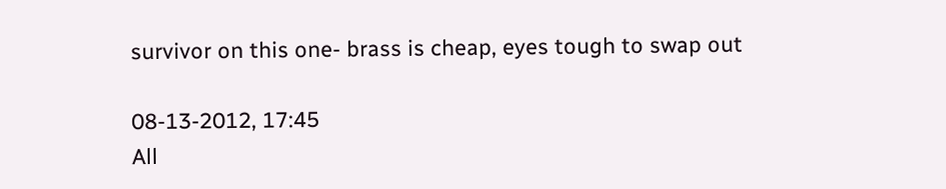survivor on this one- brass is cheap, eyes tough to swap out

08-13-2012, 17:45
All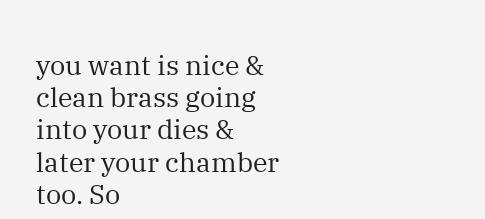you want is nice & clean brass going into your dies & later your chamber too. So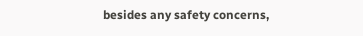besides any safety concerns,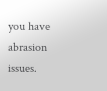you have abrasion issues.